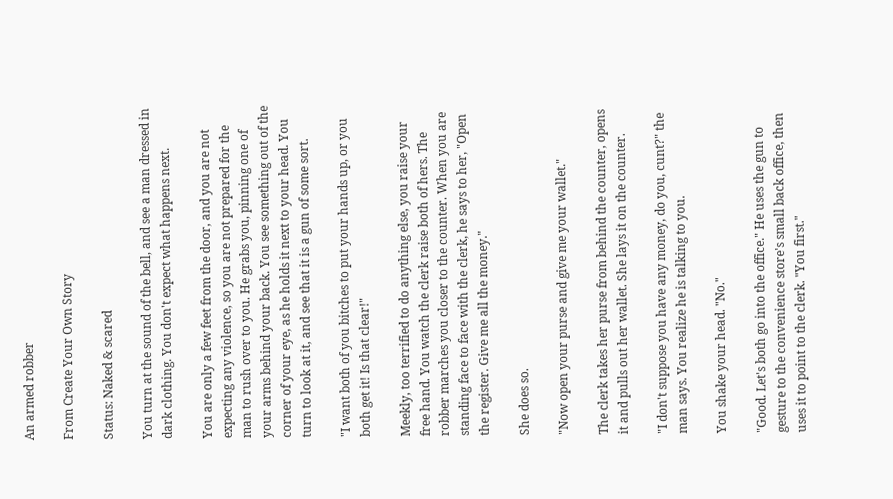An armed robber

From Create Your Own Story

Status: Naked & scared

You turn at the sound of the bell, and see a man dressed in dark clothing. You don't expect what happens next.

You are only a few feet from the door, and you are not expecting any violence, so you are not prepared for the man to rush over to you. He grabs you, pinning one of your arms behind your back. You see something out of the corner of your eye, as he holds it next to your head. You turn to look at it, and see that it is a gun of some sort.

"I want both of you bitches to put your hands up, or you both get it! Is that clear!"

Meekly, too terrified to do anything else, you raise your free hand. You watch the clerk raise both of hers. The robber marches you closer to the counter. When you are standing face to face with the clerk, he says to her, "Open the register. Give me all the money."

She does so.

"Now open your purse and give me your wallet."

The clerk takes her purse from behind the counter, opens it and pulls out her wallet. She lays it on the counter.

"I don't suppose you have any money, do you, cunt?" the man says. You realize he is talking to you.

You shake your head. "No."

"Good. Let's both go into the office." He uses the gun to gesture to the convenience store's small back office, then uses it to point to the clerk. "You first."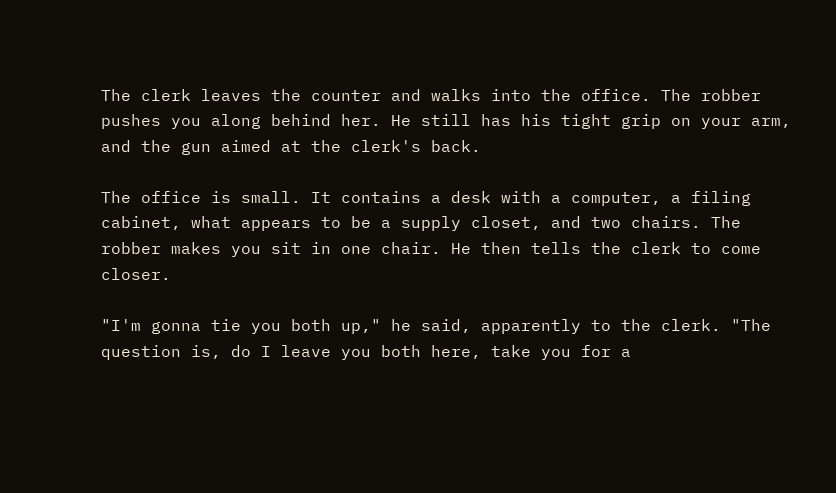The clerk leaves the counter and walks into the office. The robber pushes you along behind her. He still has his tight grip on your arm, and the gun aimed at the clerk's back.

The office is small. It contains a desk with a computer, a filing cabinet, what appears to be a supply closet, and two chairs. The robber makes you sit in one chair. He then tells the clerk to come closer.

"I'm gonna tie you both up," he said, apparently to the clerk. "The question is, do I leave you both here, take you for a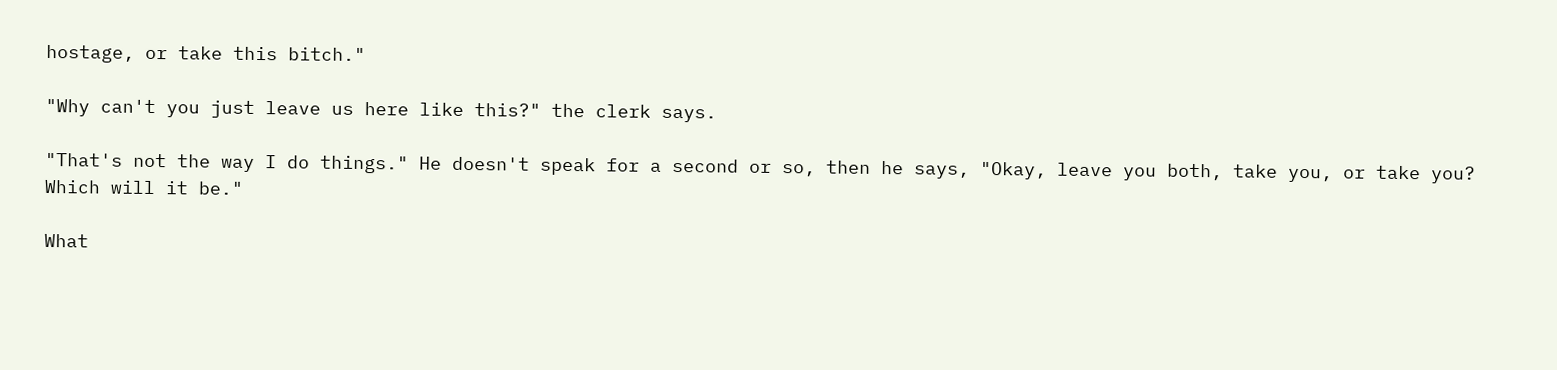hostage, or take this bitch."

"Why can't you just leave us here like this?" the clerk says.

"That's not the way I do things." He doesn't speak for a second or so, then he says, "Okay, leave you both, take you, or take you? Which will it be."

What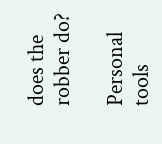does the robber do?

Personal tools